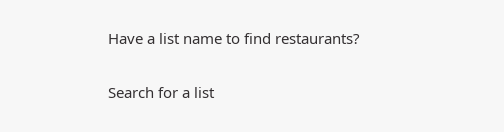Have a list name to find restaurants?

Search for a list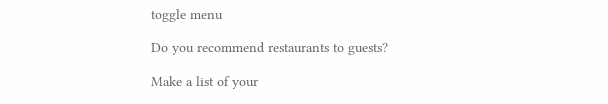toggle menu

Do you recommend restaurants to guests?

Make a list of your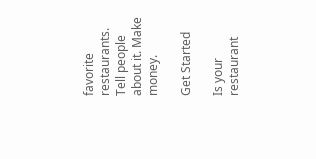favorite restaurants. Tell people about it. Make money.

Get Started

Is your restaurant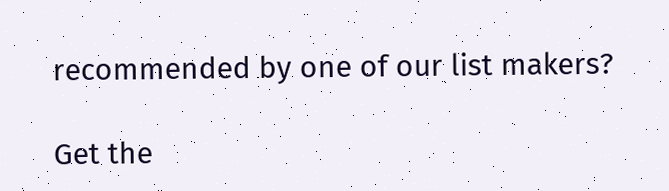recommended by one of our list makers?

Get the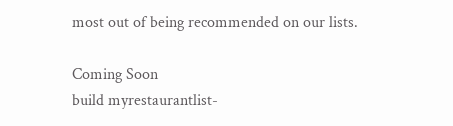most out of being recommended on our lists.

Coming Soon
build myrestaurantlist-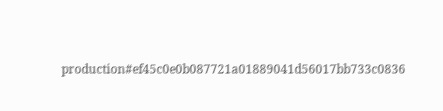production#ef45c0e0b087721a01889041d56017bb733c0836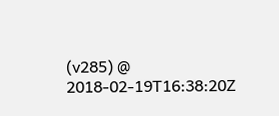(v285) @ 2018-02-19T16:38:20Z